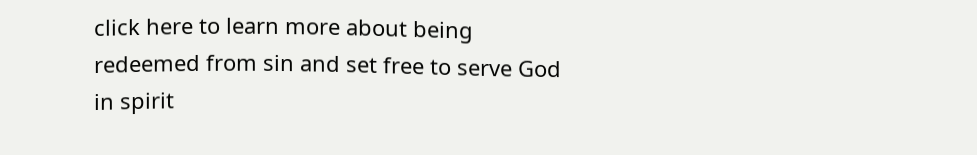click here to learn more about being redeemed from sin and set free to serve God in spirit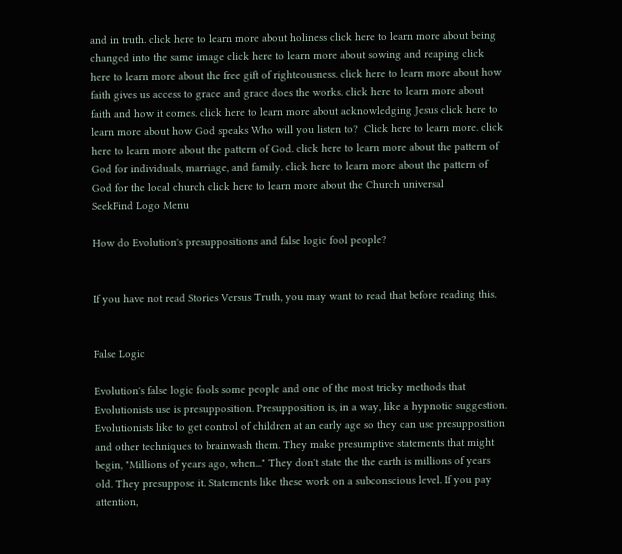and in truth. click here to learn more about holiness click here to learn more about being changed into the same image click here to learn more about sowing and reaping click here to learn more about the free gift of righteousness. click here to learn more about how faith gives us access to grace and grace does the works. click here to learn more about faith and how it comes. click here to learn more about acknowledging Jesus click here to learn more about how God speaks Who will you listen to?  Click here to learn more. click here to learn more about the pattern of God. click here to learn more about the pattern of God for individuals, marriage, and family. click here to learn more about the pattern of God for the local church click here to learn more about the Church universal
SeekFind Logo Menu

How do Evolution's presuppositions and false logic fool people?


If you have not read Stories Versus Truth, you may want to read that before reading this.


False Logic

Evolution's false logic fools some people and one of the most tricky methods that Evolutionists use is presupposition. Presupposition is, in a way, like a hypnotic suggestion. Evolutionists like to get control of children at an early age so they can use presupposition and other techniques to brainwash them. They make presumptive statements that might begin, "Millions of years ago, when..." They don't state the the earth is millions of years old. They presuppose it. Statements like these work on a subconscious level. If you pay attention,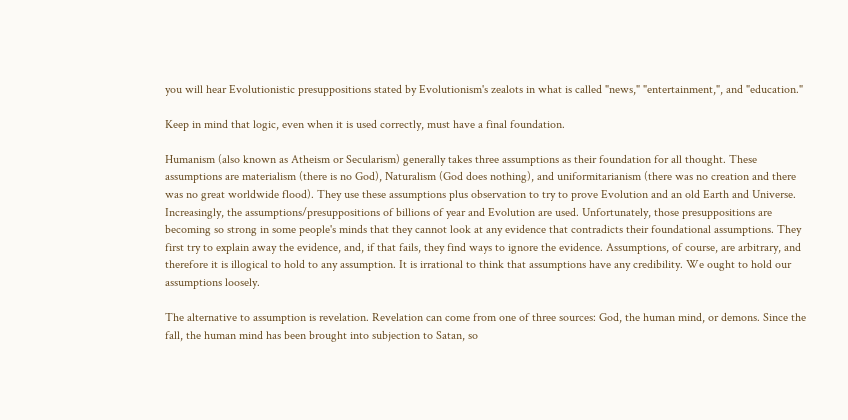you will hear Evolutionistic presuppositions stated by Evolutionism's zealots in what is called "news," "entertainment,", and "education."

Keep in mind that logic, even when it is used correctly, must have a final foundation.

Humanism (also known as Atheism or Secularism) generally takes three assumptions as their foundation for all thought. These assumptions are materialism (there is no God), Naturalism (God does nothing), and uniformitarianism (there was no creation and there was no great worldwide flood). They use these assumptions plus observation to try to prove Evolution and an old Earth and Universe. Increasingly, the assumptions/presuppositions of billions of year and Evolution are used. Unfortunately, those presuppositions are becoming so strong in some people's minds that they cannot look at any evidence that contradicts their foundational assumptions. They first try to explain away the evidence, and, if that fails, they find ways to ignore the evidence. Assumptions, of course, are arbitrary, and therefore it is illogical to hold to any assumption. It is irrational to think that assumptions have any credibility. We ought to hold our assumptions loosely.

The alternative to assumption is revelation. Revelation can come from one of three sources: God, the human mind, or demons. Since the fall, the human mind has been brought into subjection to Satan, so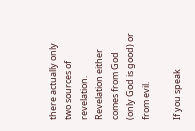there actually only two sources of revelation. Revelation either comes from God (only God is good) or from evil.

If you speak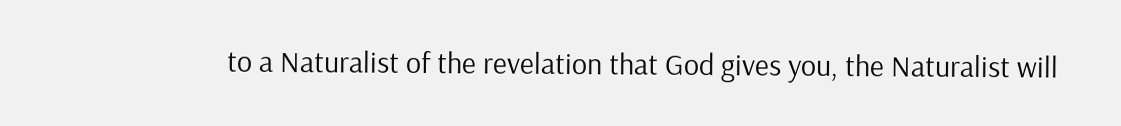to a Naturalist of the revelation that God gives you, the Naturalist will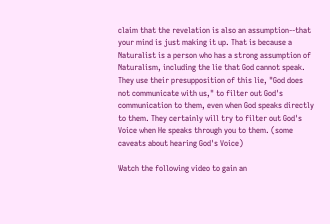claim that the revelation is also an assumption--that your mind is just making it up. That is because a Naturalist is a person who has a strong assumption of Naturalism, including the lie that God cannot speak. They use their presupposition of this lie, "God does not communicate with us," to filter out God's communication to them, even when God speaks directly to them. They certainly will try to filter out God's Voice when He speaks through you to them. (some caveats about hearing God's Voice)

Watch the following video to gain an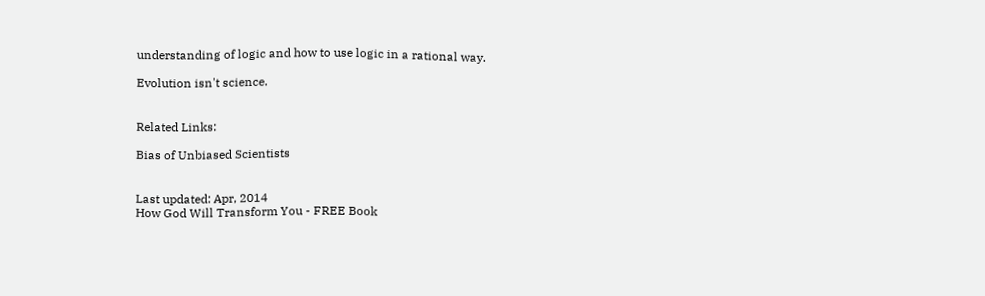understanding of logic and how to use logic in a rational way.

Evolution isn't science.


Related Links:

Bias of Unbiased Scientists


Last updated: Apr, 2014
How God Will Transform You - FREE Book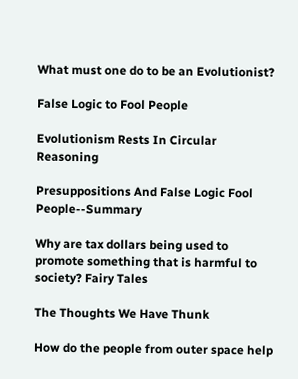What must one do to be an Evolutionist?

False Logic to Fool People

Evolutionism Rests In Circular Reasoning

Presuppositions And False Logic Fool People--Summary

Why are tax dollars being used to promote something that is harmful to society? Fairy Tales

The Thoughts We Have Thunk

How do the people from outer space help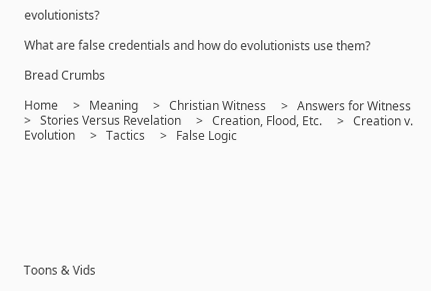evolutionists?

What are false credentials and how do evolutionists use them?

Bread Crumbs

Home     >   Meaning     >   Christian Witness     >   Answers for Witness     >   Stories Versus Revelation     >   Creation, Flood, Etc.     >   Creation v. Evolution     >   Tactics     >   False Logic








Toons & Vids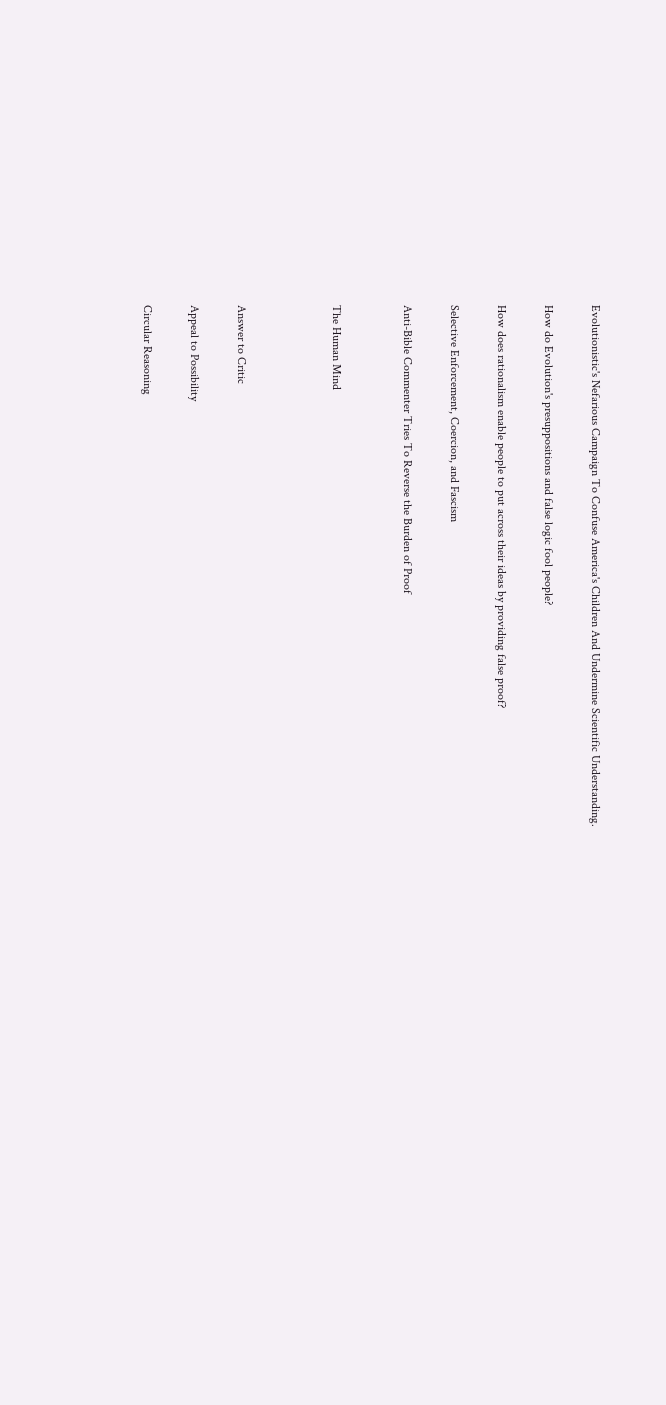Evolutionistic's Nefarious Campaign To Confuse America's Children And Undermine Scientific Understanding.

How do Evolution's presuppositions and false logic fool people?

How does rationalism enable people to put across their ideas by providing false proof?

Selective Enforcement, Coercion, and Fascism

Anti-Bible Commenter Tries To Reverse the Burden of Proof


The Human Mind



Answer to Critic

Appeal to Possibility

Circular Reasoning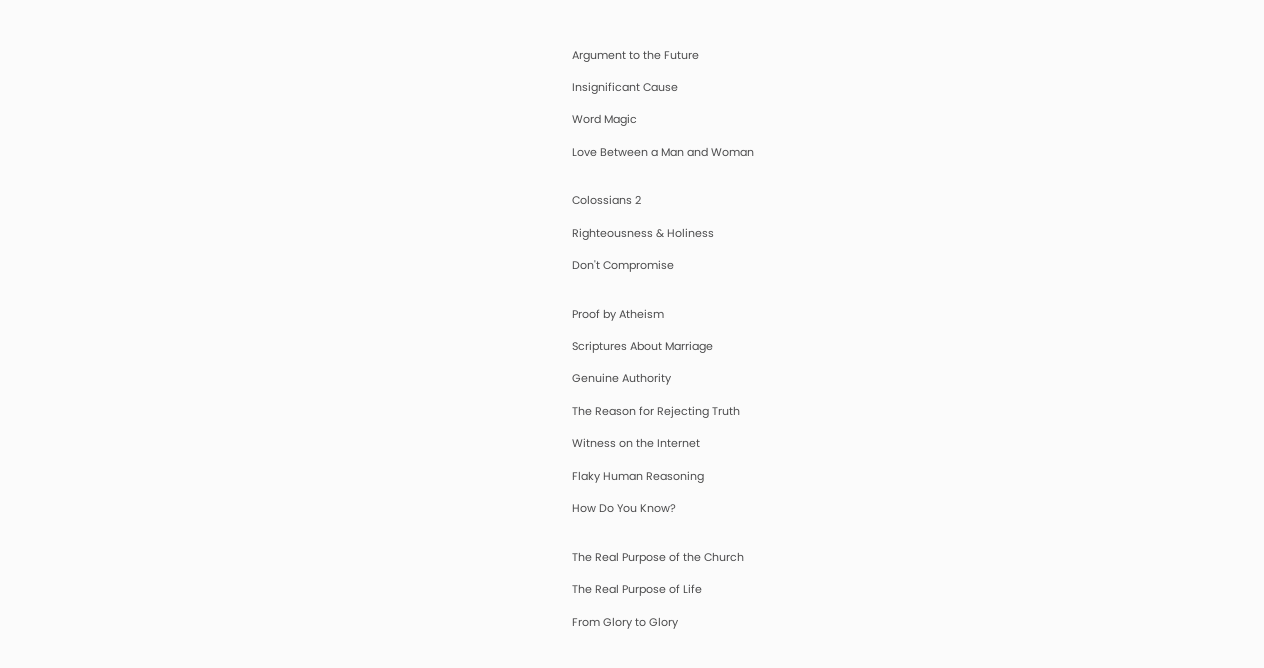Argument to the Future

Insignificant Cause

Word Magic

Love Between a Man and Woman


Colossians 2

Righteousness & Holiness

Don't Compromise


Proof by Atheism

Scriptures About Marriage

Genuine Authority

The Reason for Rejecting Truth

Witness on the Internet

Flaky Human Reasoning

How Do You Know?


The Real Purpose of the Church

The Real Purpose of Life

From Glory to Glory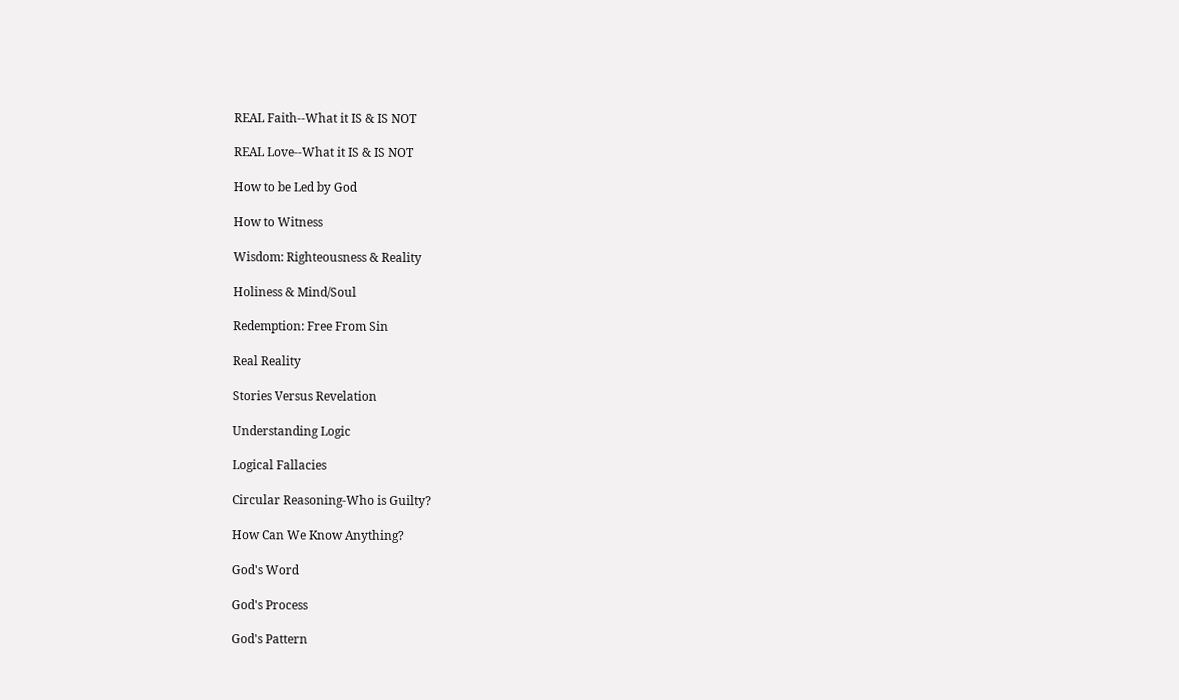REAL Faith--What it IS & IS NOT

REAL Love--What it IS & IS NOT

How to be Led by God

How to Witness

Wisdom: Righteousness & Reality

Holiness & Mind/Soul

Redemption: Free From Sin

Real Reality

Stories Versus Revelation

Understanding Logic

Logical Fallacies

Circular Reasoning-Who is Guilty?

How Can We Know Anything?

God's Word

God's Process

God's Pattern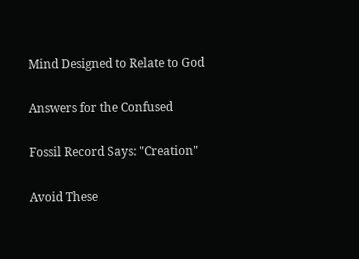Mind Designed to Relate to God

Answers for the Confused

Fossil Record Says: "Creation"

Avoid These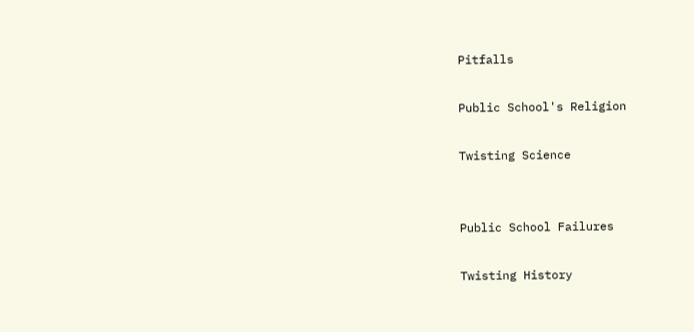Pitfalls

Public School's Religion

Twisting Science


Public School Failures

Twisting History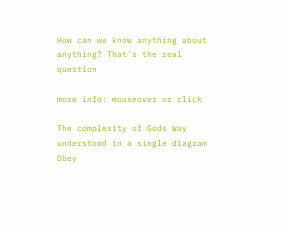How can we know anything about anything? That's the real question

more info: mouseover or click

The complexity of Gods Way understood in a single diagram
Obey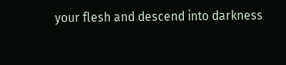your flesh and descend into darkness